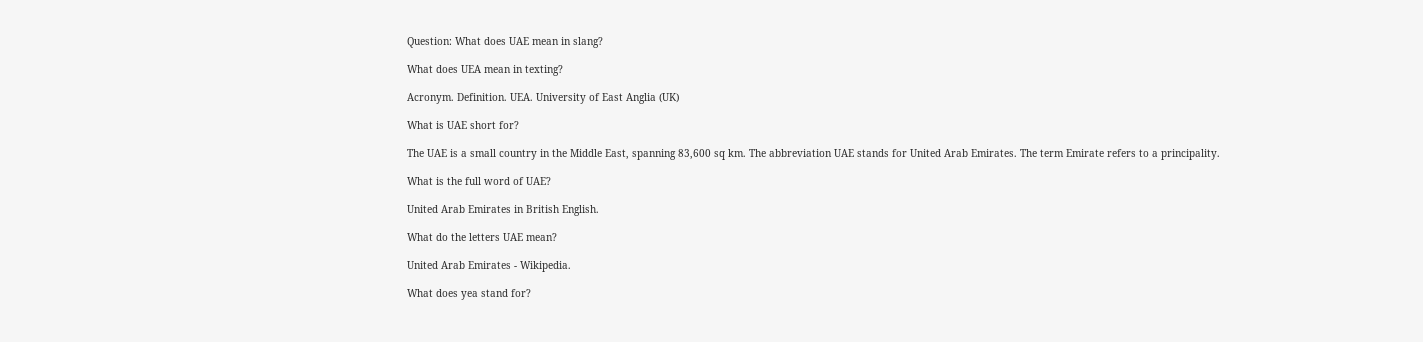Question: What does UAE mean in slang?

What does UEA mean in texting?

Acronym. Definition. UEA. University of East Anglia (UK)

What is UAE short for?

The UAE is a small country in the Middle East, spanning 83,600 sq km. The abbreviation UAE stands for United Arab Emirates. The term Emirate refers to a principality.

What is the full word of UAE?

United Arab Emirates in British English.

What do the letters UAE mean?

United Arab Emirates - Wikipedia.

What does yea stand for?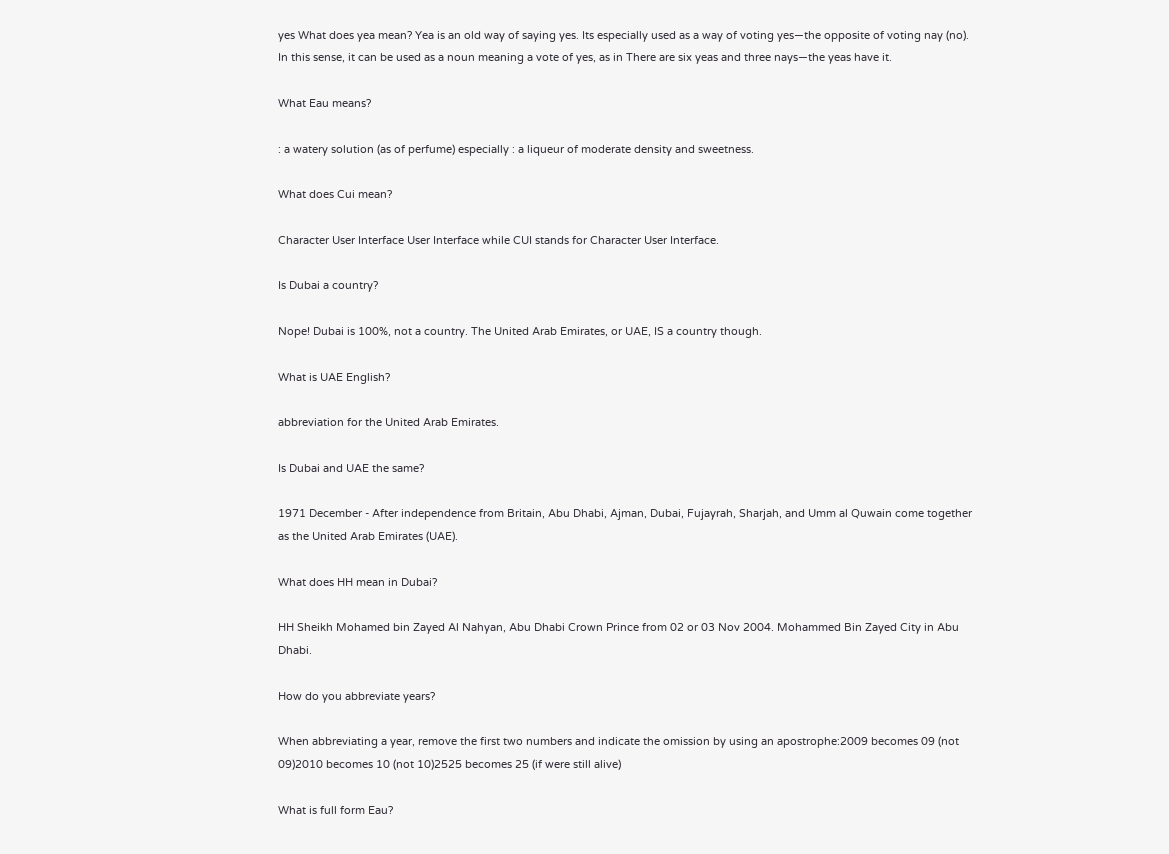yes What does yea mean? Yea is an old way of saying yes. Its especially used as a way of voting yes—the opposite of voting nay (no). In this sense, it can be used as a noun meaning a vote of yes, as in There are six yeas and three nays—the yeas have it.

What Eau means?

: a watery solution (as of perfume) especially : a liqueur of moderate density and sweetness.

What does Cui mean?

Character User Interface User Interface while CUI stands for Character User Interface.

Is Dubai a country?

Nope! Dubai is 100%, not a country. The United Arab Emirates, or UAE, IS a country though.

What is UAE English?

abbreviation for the United Arab Emirates.

Is Dubai and UAE the same?

1971 December - After independence from Britain, Abu Dhabi, Ajman, Dubai, Fujayrah, Sharjah, and Umm al Quwain come together as the United Arab Emirates (UAE).

What does HH mean in Dubai?

HH Sheikh Mohamed bin Zayed Al Nahyan, Abu Dhabi Crown Prince from 02 or 03 Nov 2004. Mohammed Bin Zayed City in Abu Dhabi.

How do you abbreviate years?

When abbreviating a year, remove the first two numbers and indicate the omission by using an apostrophe:2009 becomes 09 (not 09)2010 becomes 10 (not 10)2525 becomes 25 (if were still alive)

What is full form Eau?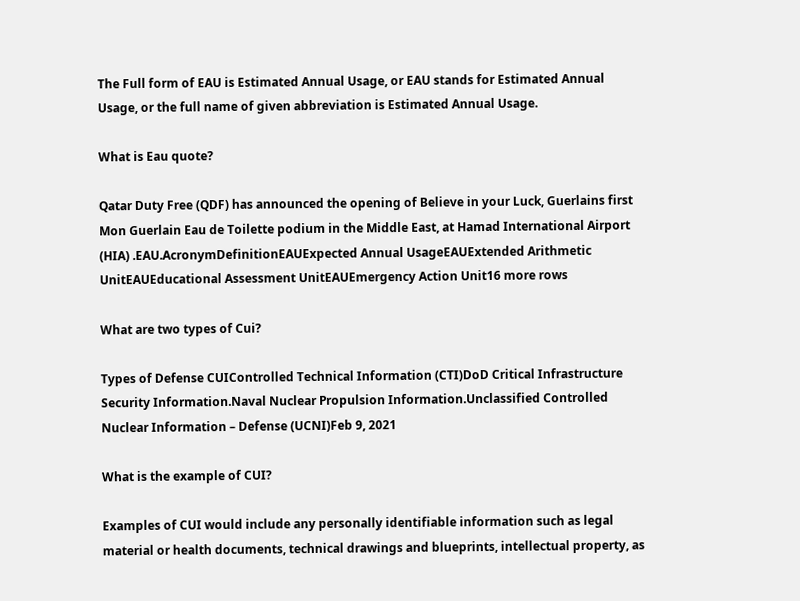The Full form of EAU is Estimated Annual Usage, or EAU stands for Estimated Annual Usage, or the full name of given abbreviation is Estimated Annual Usage.

What is Eau quote?

Qatar Duty Free (QDF) has announced the opening of Believe in your Luck, Guerlains first Mon Guerlain Eau de Toilette podium in the Middle East, at Hamad International Airport (HIA) .EAU.AcronymDefinitionEAUExpected Annual UsageEAUExtended Arithmetic UnitEAUEducational Assessment UnitEAUEmergency Action Unit16 more rows

What are two types of Cui?

Types of Defense CUIControlled Technical Information (CTI)DoD Critical Infrastructure Security Information.Naval Nuclear Propulsion Information.Unclassified Controlled Nuclear Information – Defense (UCNI)Feb 9, 2021

What is the example of CUI?

Examples of CUI would include any personally identifiable information such as legal material or health documents, technical drawings and blueprints, intellectual property, as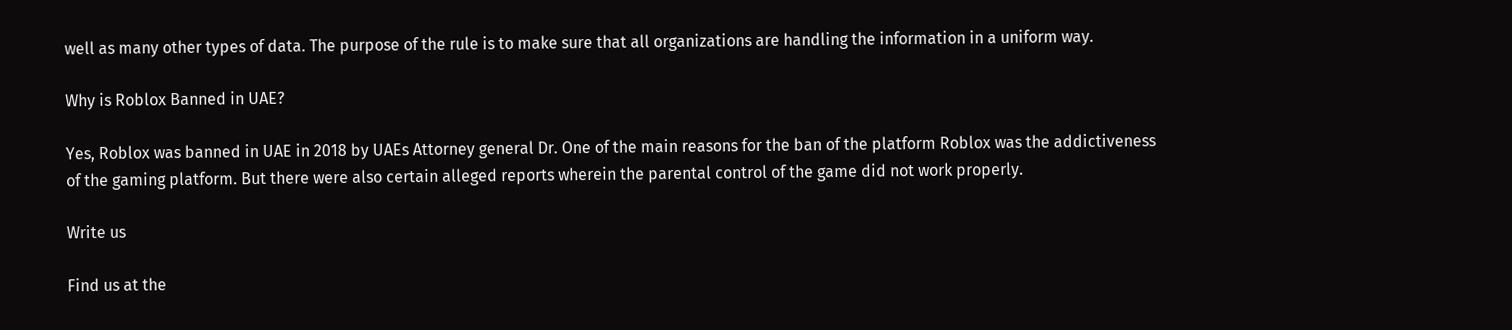well as many other types of data. The purpose of the rule is to make sure that all organizations are handling the information in a uniform way.

Why is Roblox Banned in UAE?

Yes, Roblox was banned in UAE in 2018 by UAEs Attorney general Dr. One of the main reasons for the ban of the platform Roblox was the addictiveness of the gaming platform. But there were also certain alleged reports wherein the parental control of the game did not work properly.

Write us

Find us at the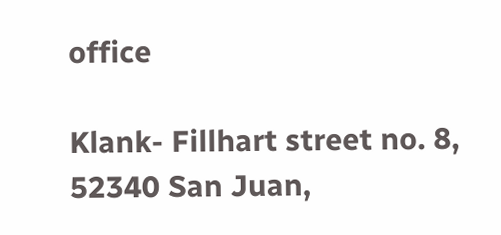office

Klank- Fillhart street no. 8, 52340 San Juan,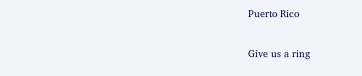Puerto Rico

Give us a ring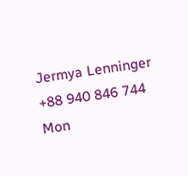Jermya Lenninger
+88 940 846 744
Mon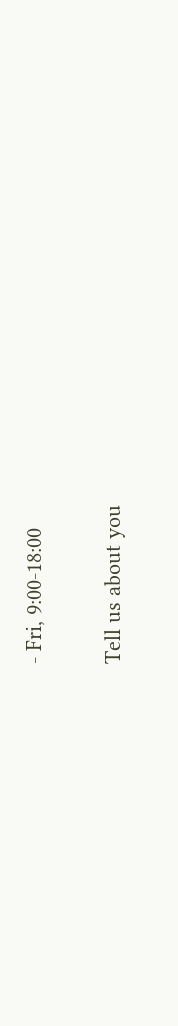- Fri, 9:00-18:00

Tell us about you